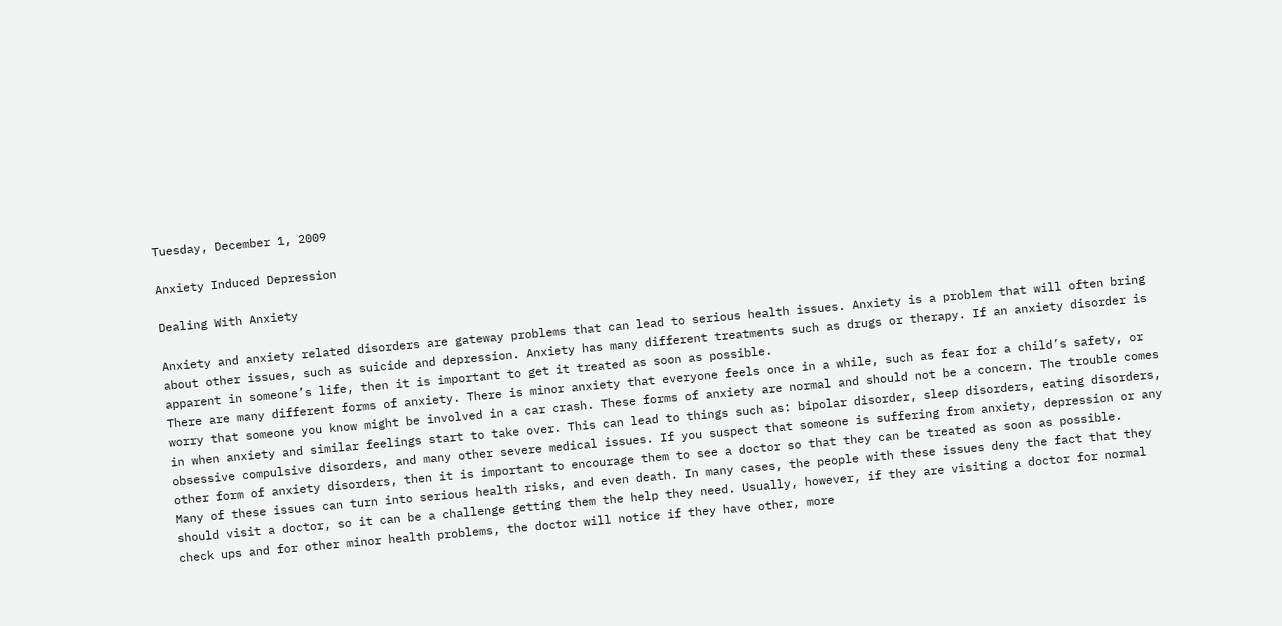Tuesday, December 1, 2009

Anxiety Induced Depression

Dealing With Anxiety

Anxiety and anxiety related disorders are gateway problems that can lead to serious health issues. Anxiety is a problem that will often bring about other issues, such as suicide and depression. Anxiety has many different treatments such as drugs or therapy. If an anxiety disorder is apparent in someone’s life, then it is important to get it treated as soon as possible.
There are many different forms of anxiety. There is minor anxiety that everyone feels once in a while, such as fear for a child’s safety, or worry that someone you know might be involved in a car crash. These forms of anxiety are normal and should not be a concern. The trouble comes in when anxiety and similar feelings start to take over. This can lead to things such as: bipolar disorder, sleep disorders, eating disorders, obsessive compulsive disorders, and many other severe medical issues. If you suspect that someone is suffering from anxiety, depression or any other form of anxiety disorders, then it is important to encourage them to see a doctor so that they can be treated as soon as possible.
Many of these issues can turn into serious health risks, and even death. In many cases, the people with these issues deny the fact that they should visit a doctor, so it can be a challenge getting them the help they need. Usually, however, if they are visiting a doctor for normal check ups and for other minor health problems, the doctor will notice if they have other, more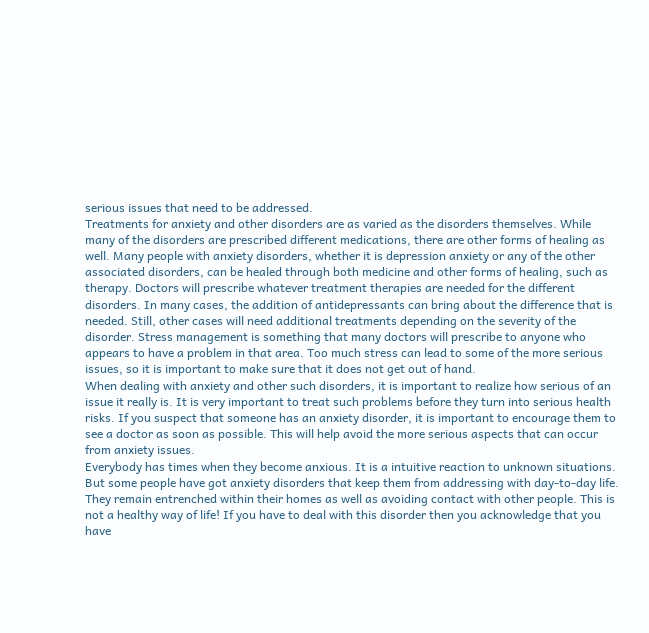serious issues that need to be addressed.
Treatments for anxiety and other disorders are as varied as the disorders themselves. While many of the disorders are prescribed different medications, there are other forms of healing as well. Many people with anxiety disorders, whether it is depression anxiety or any of the other associated disorders, can be healed through both medicine and other forms of healing, such as therapy. Doctors will prescribe whatever treatment therapies are needed for the different disorders. In many cases, the addition of antidepressants can bring about the difference that is needed. Still, other cases will need additional treatments depending on the severity of the disorder. Stress management is something that many doctors will prescribe to anyone who appears to have a problem in that area. Too much stress can lead to some of the more serious issues, so it is important to make sure that it does not get out of hand.
When dealing with anxiety and other such disorders, it is important to realize how serious of an issue it really is. It is very important to treat such problems before they turn into serious health risks. If you suspect that someone has an anxiety disorder, it is important to encourage them to see a doctor as soon as possible. This will help avoid the more serious aspects that can occur from anxiety issues.
Everybody has times when they become anxious. It is a intuitive reaction to unknown situations. But some people have got anxiety disorders that keep them from addressing with day-to-day life. They remain entrenched within their homes as well as avoiding contact with other people. This is not a healthy way of life! If you have to deal with this disorder then you acknowledge that you have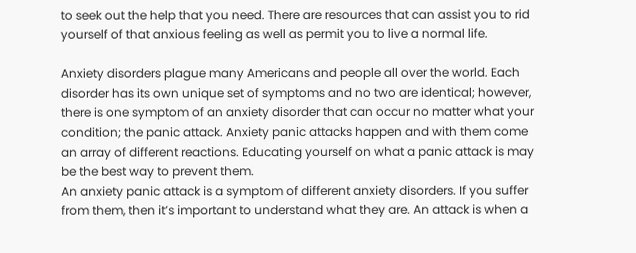to seek out the help that you need. There are resources that can assist you to rid yourself of that anxious feeling as well as permit you to live a normal life.

Anxiety disorders plague many Americans and people all over the world. Each disorder has its own unique set of symptoms and no two are identical; however, there is one symptom of an anxiety disorder that can occur no matter what your condition; the panic attack. Anxiety panic attacks happen and with them come an array of different reactions. Educating yourself on what a panic attack is may be the best way to prevent them.
An anxiety panic attack is a symptom of different anxiety disorders. If you suffer from them, then it’s important to understand what they are. An attack is when a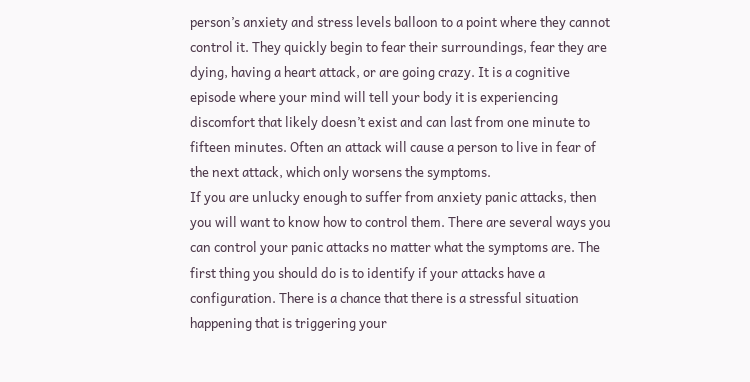person’s anxiety and stress levels balloon to a point where they cannot control it. They quickly begin to fear their surroundings, fear they are dying, having a heart attack, or are going crazy. It is a cognitive episode where your mind will tell your body it is experiencing discomfort that likely doesn’t exist and can last from one minute to fifteen minutes. Often an attack will cause a person to live in fear of the next attack, which only worsens the symptoms.
If you are unlucky enough to suffer from anxiety panic attacks, then you will want to know how to control them. There are several ways you can control your panic attacks no matter what the symptoms are. The first thing you should do is to identify if your attacks have a configuration. There is a chance that there is a stressful situation happening that is triggering your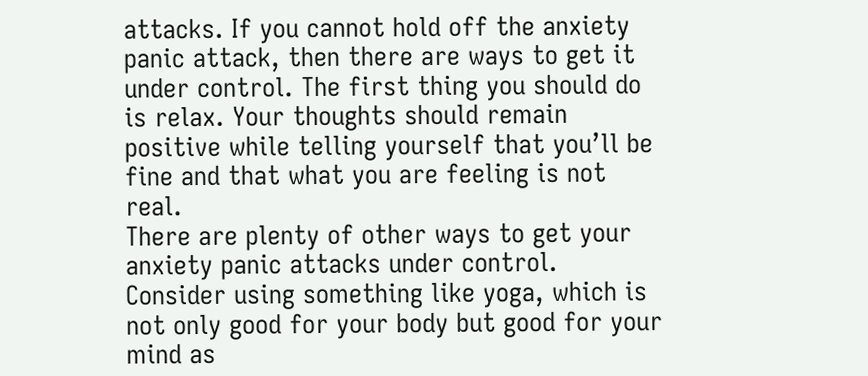attacks. If you cannot hold off the anxiety panic attack, then there are ways to get it under control. The first thing you should do is relax. Your thoughts should remain positive while telling yourself that you’ll be fine and that what you are feeling is not real.
There are plenty of other ways to get your anxiety panic attacks under control. Consider using something like yoga, which is not only good for your body but good for your mind as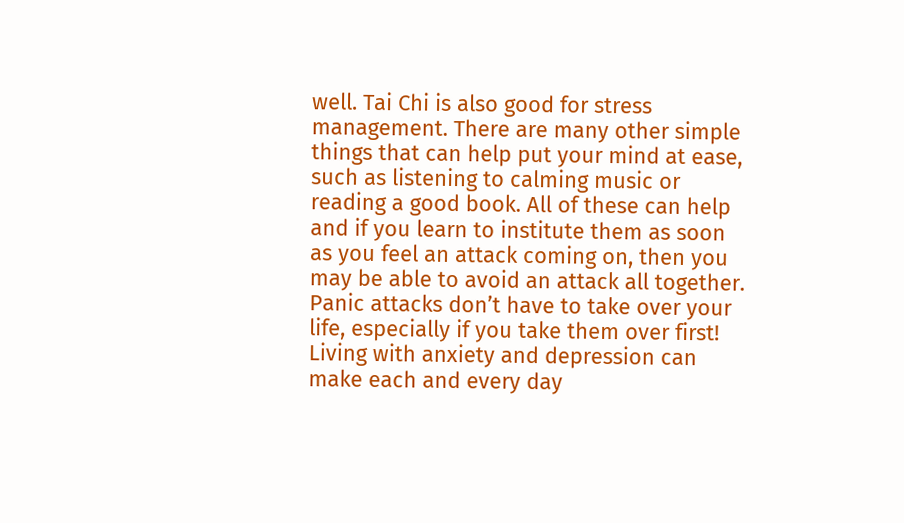well. Tai Chi is also good for stress management. There are many other simple things that can help put your mind at ease, such as listening to calming music or reading a good book. All of these can help and if you learn to institute them as soon as you feel an attack coming on, then you may be able to avoid an attack all together. Panic attacks don’t have to take over your life, especially if you take them over first!
Living with anxiety and depression can make each and every day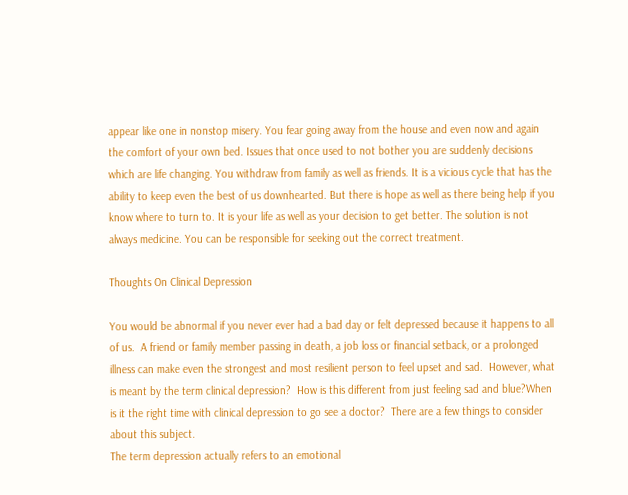appear like one in nonstop misery. You fear going away from the house and even now and again the comfort of your own bed. Issues that once used to not bother you are suddenly decisions which are life changing. You withdraw from family as well as friends. It is a vicious cycle that has the ability to keep even the best of us downhearted. But there is hope as well as there being help if you know where to turn to. It is your life as well as your decision to get better. The solution is not always medicine. You can be responsible for seeking out the correct treatment.

Thoughts On Clinical Depression

You would be abnormal if you never ever had a bad day or felt depressed because it happens to all of us.  A friend or family member passing in death, a job loss or financial setback, or a prolonged illness can make even the strongest and most resilient person to feel upset and sad.  However, what is meant by the term clinical depression?  How is this different from just feeling sad and blue?When is it the right time with clinical depression to go see a doctor?  There are a few things to consider about this subject.
The term depression actually refers to an emotional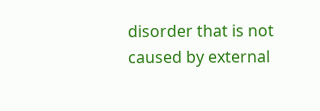disorder that is not caused by external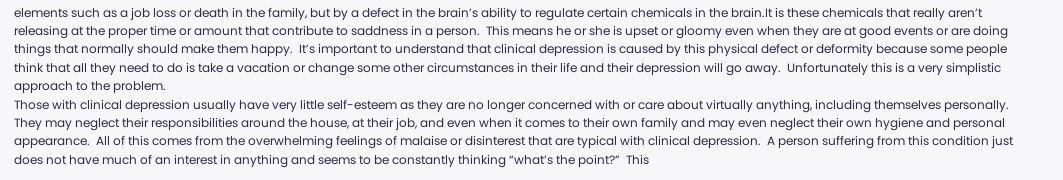elements such as a job loss or death in the family, but by a defect in the brain’s ability to regulate certain chemicals in the brain.It is these chemicals that really aren’t releasing at the proper time or amount that contribute to saddness in a person.  This means he or she is upset or gloomy even when they are at good events or are doing things that normally should make them happy.  It’s important to understand that clinical depression is caused by this physical defect or deformity because some people think that all they need to do is take a vacation or change some other circumstances in their life and their depression will go away.  Unfortunately this is a very simplistic approach to the problem.
Those with clinical depression usually have very little self-esteem as they are no longer concerned with or care about virtually anything, including themselves personally.  They may neglect their responsibilities around the house, at their job, and even when it comes to their own family and may even neglect their own hygiene and personal appearance.  All of this comes from the overwhelming feelings of malaise or disinterest that are typical with clinical depression.  A person suffering from this condition just does not have much of an interest in anything and seems to be constantly thinking “what’s the point?”  This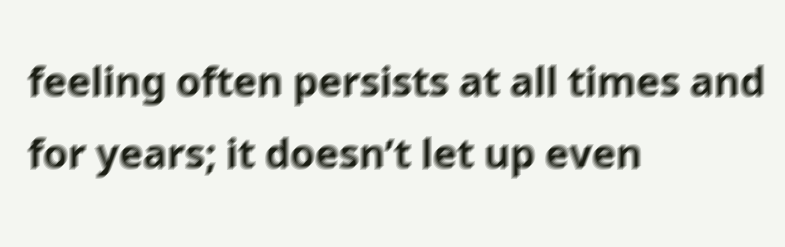feeling often persists at all times and for years; it doesn’t let up even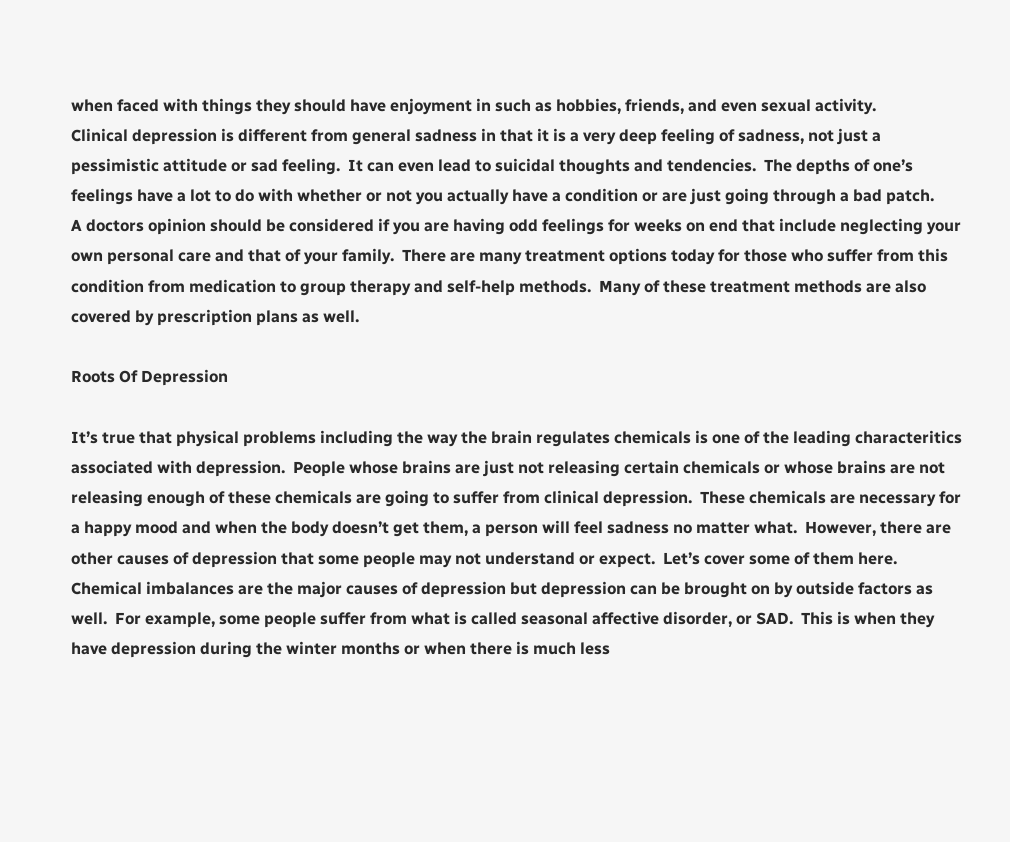when faced with things they should have enjoyment in such as hobbies, friends, and even sexual activity.
Clinical depression is different from general sadness in that it is a very deep feeling of sadness, not just a pessimistic attitude or sad feeling.  It can even lead to suicidal thoughts and tendencies.  The depths of one’s feelings have a lot to do with whether or not you actually have a condition or are just going through a bad patch.
A doctors opinion should be considered if you are having odd feelings for weeks on end that include neglecting your own personal care and that of your family.  There are many treatment options today for those who suffer from this condition from medication to group therapy and self-help methods.  Many of these treatment methods are also covered by prescription plans as well.

Roots Of Depression

It’s true that physical problems including the way the brain regulates chemicals is one of the leading characteritics associated with depression.  People whose brains are just not releasing certain chemicals or whose brains are not releasing enough of these chemicals are going to suffer from clinical depression.  These chemicals are necessary for a happy mood and when the body doesn’t get them, a person will feel sadness no matter what.  However, there are other causes of depression that some people may not understand or expect.  Let’s cover some of them here.
Chemical imbalances are the major causes of depression but depression can be brought on by outside factors as well.  For example, some people suffer from what is called seasonal affective disorder, or SAD.  This is when they have depression during the winter months or when there is much less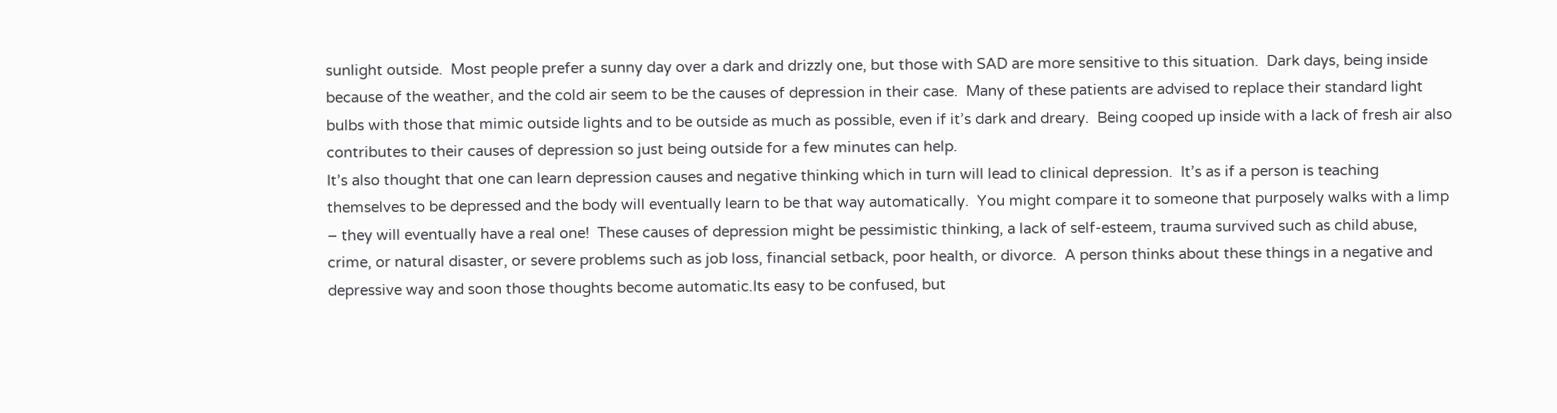sunlight outside.  Most people prefer a sunny day over a dark and drizzly one, but those with SAD are more sensitive to this situation.  Dark days, being inside because of the weather, and the cold air seem to be the causes of depression in their case.  Many of these patients are advised to replace their standard light bulbs with those that mimic outside lights and to be outside as much as possible, even if it’s dark and dreary.  Being cooped up inside with a lack of fresh air also contributes to their causes of depression so just being outside for a few minutes can help.
It’s also thought that one can learn depression causes and negative thinking which in turn will lead to clinical depression.  It’s as if a person is teaching themselves to be depressed and the body will eventually learn to be that way automatically.  You might compare it to someone that purposely walks with a limp – they will eventually have a real one!  These causes of depression might be pessimistic thinking, a lack of self-esteem, trauma survived such as child abuse, crime, or natural disaster, or severe problems such as job loss, financial setback, poor health, or divorce.  A person thinks about these things in a negative and depressive way and soon those thoughts become automatic.Its easy to be confused, but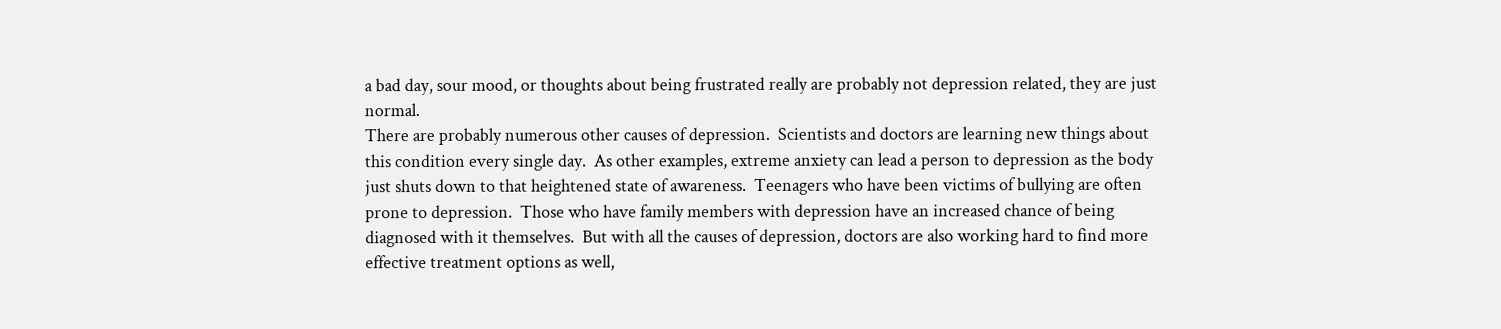a bad day, sour mood, or thoughts about being frustrated really are probably not depression related, they are just normal.
There are probably numerous other causes of depression.  Scientists and doctors are learning new things about this condition every single day.  As other examples, extreme anxiety can lead a person to depression as the body just shuts down to that heightened state of awareness.  Teenagers who have been victims of bullying are often prone to depression.  Those who have family members with depression have an increased chance of being diagnosed with it themselves.  But with all the causes of depression, doctors are also working hard to find more effective treatment options as well,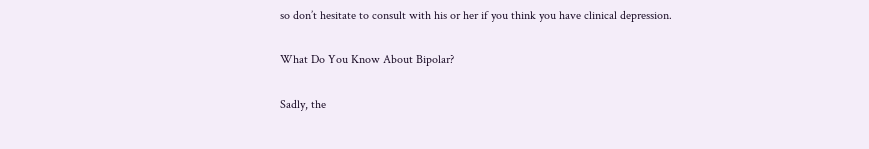so don’t hesitate to consult with his or her if you think you have clinical depression.

What Do You Know About Bipolar?

Sadly, the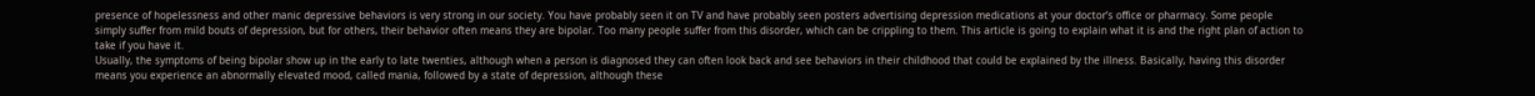presence of hopelessness and other manic depressive behaviors is very strong in our society. You have probably seen it on TV and have probably seen posters advertising depression medications at your doctor’s office or pharmacy. Some people simply suffer from mild bouts of depression, but for others, their behavior often means they are bipolar. Too many people suffer from this disorder, which can be crippling to them. This article is going to explain what it is and the right plan of action to take if you have it.
Usually, the symptoms of being bipolar show up in the early to late twenties, although when a person is diagnosed they can often look back and see behaviors in their childhood that could be explained by the illness. Basically, having this disorder means you experience an abnormally elevated mood, called mania, followed by a state of depression, although these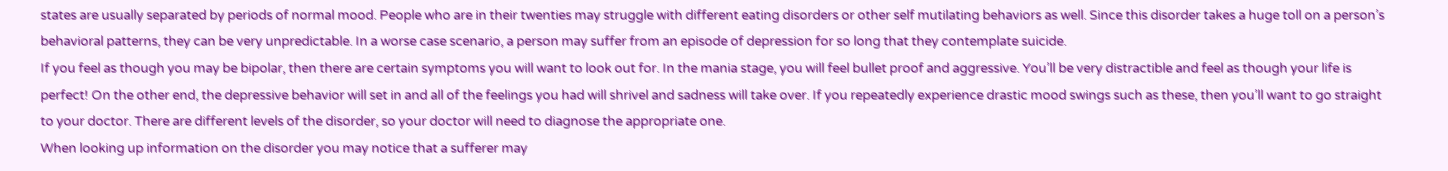states are usually separated by periods of normal mood. People who are in their twenties may struggle with different eating disorders or other self mutilating behaviors as well. Since this disorder takes a huge toll on a person’s behavioral patterns, they can be very unpredictable. In a worse case scenario, a person may suffer from an episode of depression for so long that they contemplate suicide.
If you feel as though you may be bipolar, then there are certain symptoms you will want to look out for. In the mania stage, you will feel bullet proof and aggressive. You’ll be very distractible and feel as though your life is perfect! On the other end, the depressive behavior will set in and all of the feelings you had will shrivel and sadness will take over. If you repeatedly experience drastic mood swings such as these, then you’ll want to go straight to your doctor. There are different levels of the disorder, so your doctor will need to diagnose the appropriate one.
When looking up information on the disorder you may notice that a sufferer may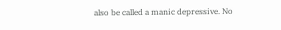also be called a manic depressive. No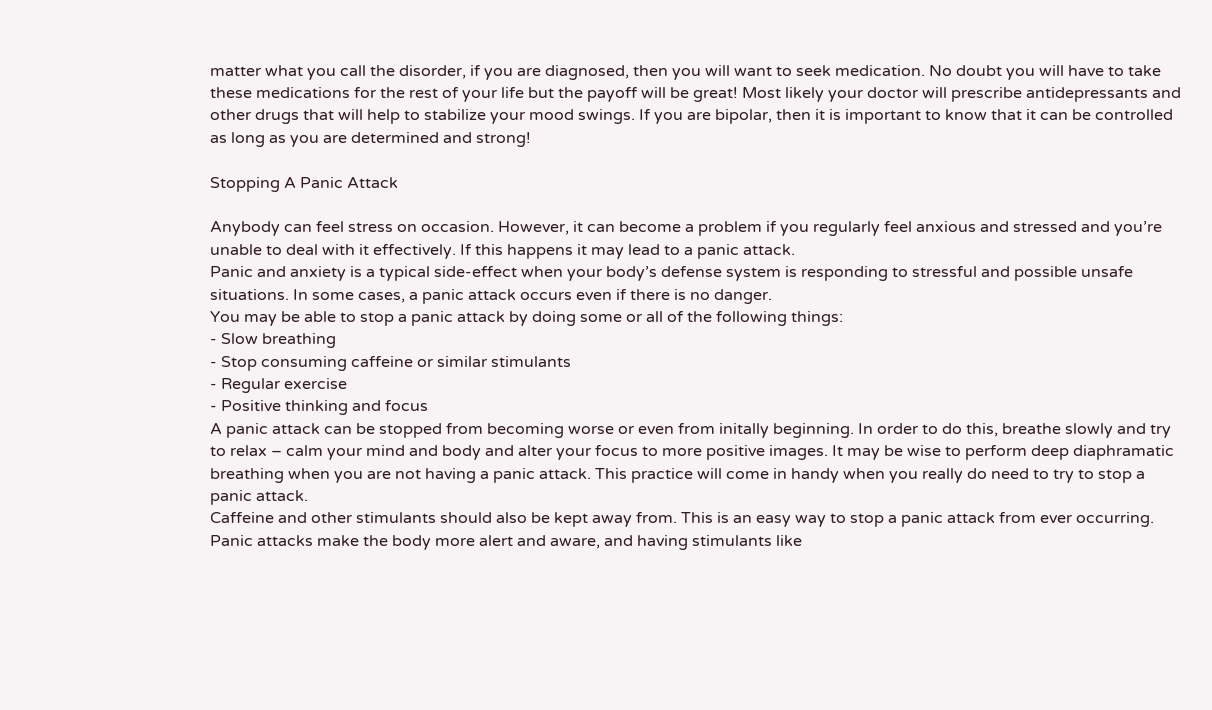matter what you call the disorder, if you are diagnosed, then you will want to seek medication. No doubt you will have to take these medications for the rest of your life but the payoff will be great! Most likely your doctor will prescribe antidepressants and other drugs that will help to stabilize your mood swings. If you are bipolar, then it is important to know that it can be controlled as long as you are determined and strong!

Stopping A Panic Attack

Anybody can feel stress on occasion. However, it can become a problem if you regularly feel anxious and stressed and you’re unable to deal with it effectively. If this happens it may lead to a panic attack.
Panic and anxiety is a typical side-effect when your body’s defense system is responding to stressful and possible unsafe situations. In some cases, a panic attack occurs even if there is no danger.
You may be able to stop a panic attack by doing some or all of the following things:
- Slow breathing
- Stop consuming caffeine or similar stimulants
- Regular exercise
- Positive thinking and focus
A panic attack can be stopped from becoming worse or even from initally beginning. In order to do this, breathe slowly and try to relax – calm your mind and body and alter your focus to more positive images. It may be wise to perform deep diaphramatic breathing when you are not having a panic attack. This practice will come in handy when you really do need to try to stop a panic attack.
Caffeine and other stimulants should also be kept away from. This is an easy way to stop a panic attack from ever occurring. Panic attacks make the body more alert and aware, and having stimulants like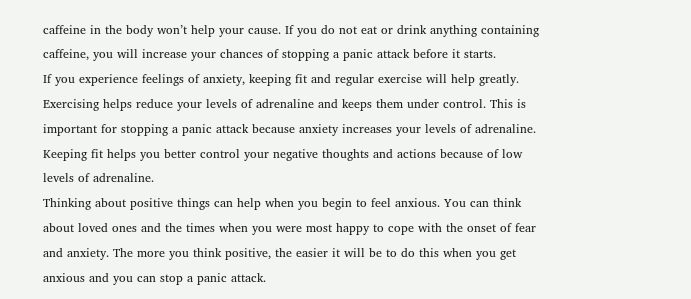caffeine in the body won’t help your cause. If you do not eat or drink anything containing caffeine, you will increase your chances of stopping a panic attack before it starts.
If you experience feelings of anxiety, keeping fit and regular exercise will help greatly. Exercising helps reduce your levels of adrenaline and keeps them under control. This is important for stopping a panic attack because anxiety increases your levels of adrenaline. Keeping fit helps you better control your negative thoughts and actions because of low levels of adrenaline.
Thinking about positive things can help when you begin to feel anxious. You can think about loved ones and the times when you were most happy to cope with the onset of fear and anxiety. The more you think positive, the easier it will be to do this when you get anxious and you can stop a panic attack.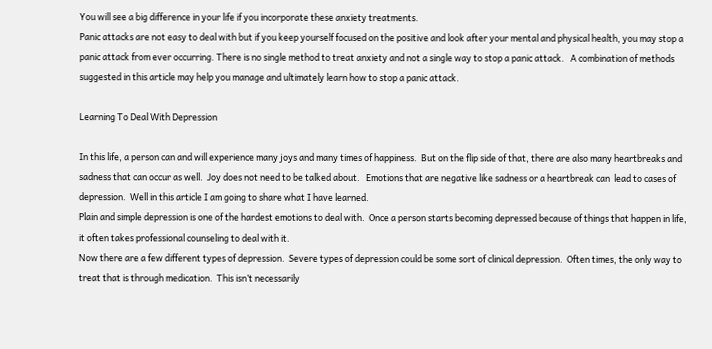You will see a big difference in your life if you incorporate these anxiety treatments.
Panic attacks are not easy to deal with but if you keep yourself focused on the positive and look after your mental and physical health, you may stop a panic attack from ever occurring. There is no single method to treat anxiety and not a single way to stop a panic attack.   A combination of methods suggested in this article may help you manage and ultimately learn how to stop a panic attack.

Learning To Deal With Depression

In this life, a person can and will experience many joys and many times of happiness.  But on the flip side of that, there are also many heartbreaks and sadness that can occur as well.  Joy does not need to be talked about.   Emotions that are negative like sadness or a heartbreak can  lead to cases of depression.  Well in this article I am going to share what I have learned.
Plain and simple depression is one of the hardest emotions to deal with.  Once a person starts becoming depressed because of things that happen in life, it often takes professional counseling to deal with it.
Now there are a few different types of depression.  Severe types of depression could be some sort of clinical depression.  Often times, the only way to treat that is through medication.  This isn’t necessarily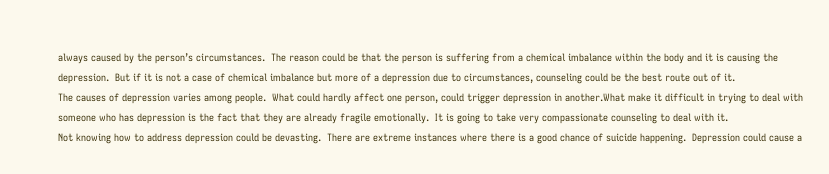always caused by the person’s circumstances.  The reason could be that the person is suffering from a chemical imbalance within the body and it is causing the depression.  But if it is not a case of chemical imbalance but more of a depression due to circumstances, counseling could be the best route out of it.
The causes of depression varies among people.  What could hardly affect one person, could trigger depression in another.What make it difficult in trying to deal with someone who has depression is the fact that they are already fragile emotionally.  It is going to take very compassionate counseling to deal with it.
Not knowing how to address depression could be devasting.  There are extreme instances where there is a good chance of suicide happening.  Depression could cause a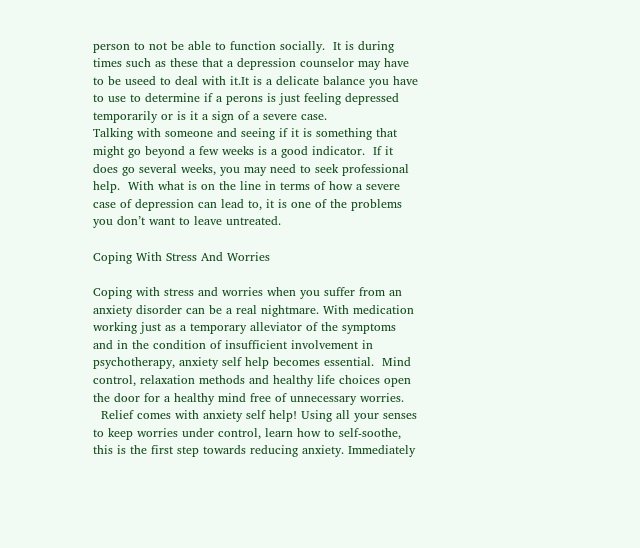person to not be able to function socially.  It is during times such as these that a depression counselor may have to be useed to deal with it.It is a delicate balance you have to use to determine if a perons is just feeling depressed temporarily or is it a sign of a severe case.
Talking with someone and seeing if it is something that might go beyond a few weeks is a good indicator.  If it does go several weeks, you may need to seek professional help.  With what is on the line in terms of how a severe case of depression can lead to, it is one of the problems you don’t want to leave untreated.

Coping With Stress And Worries

Coping with stress and worries when you suffer from an anxiety disorder can be a real nightmare. With medication working just as a temporary alleviator of the symptoms and in the condition of insufficient involvement in psychotherapy, anxiety self help becomes essential.  Mind control, relaxation methods and healthy life choices open the door for a healthy mind free of unnecessary worries.
  Relief comes with anxiety self help! Using all your senses to keep worries under control, learn how to self-soothe, this is the first step towards reducing anxiety. Immediately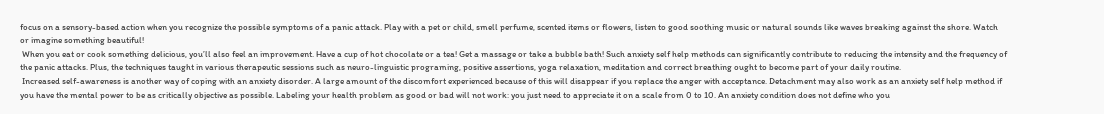focus on a sensory-based action when you recognize the possible symptoms of a panic attack. Play with a pet or child, smell perfume, scented items or flowers, listen to good soothing music or natural sounds like waves breaking against the shore. Watch or imagine something beautiful!
 When you eat or cook something delicious, you’ll also feel an improvement. Have a cup of hot chocolate or a tea! Get a massage or take a bubble bath! Such anxiety self help methods can significantly contribute to reducing the intensity and the frequency of the panic attacks. Plus, the techniques taught in various therapeutic sessions such as neuro-linguistic programing, positive assertions, yoga relaxation, meditation and correct breathing ought to become part of your daily routine.
 Increased self-awareness is another way of coping with an anxiety disorder. A large amount of the discomfort experienced because of this will disappear if you replace the anger with acceptance. Detachment may also work as an anxiety self help method if you have the mental power to be as critically objective as possible. Labeling your health problem as good or bad will not work: you just need to appreciate it on a scale from 0 to 10. An anxiety condition does not define who you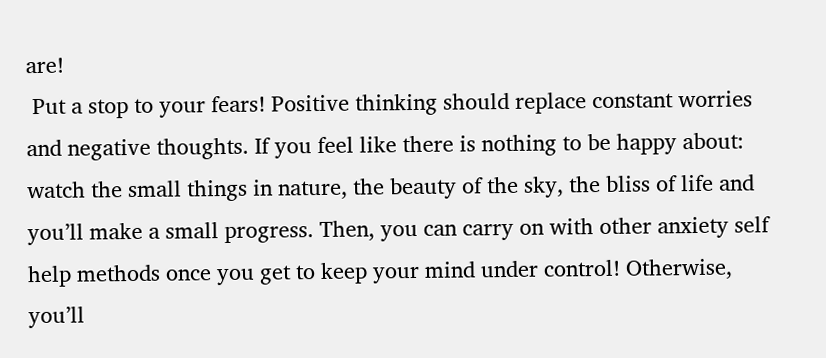are!
 Put a stop to your fears! Positive thinking should replace constant worries and negative thoughts. If you feel like there is nothing to be happy about: watch the small things in nature, the beauty of the sky, the bliss of life and you’ll make a small progress. Then, you can carry on with other anxiety self help methods once you get to keep your mind under control! Otherwise, you’ll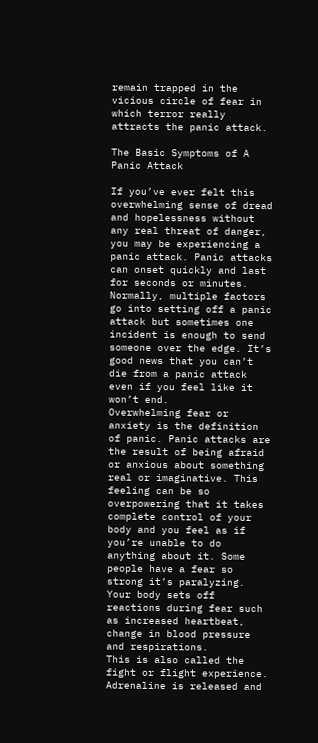remain trapped in the vicious circle of fear in which terror really attracts the panic attack.

The Basic Symptoms of A Panic Attack

If you’ve ever felt this overwhelming sense of dread and hopelessness without any real threat of danger, you may be experiencing a panic attack. Panic attacks can onset quickly and last for seconds or minutes. Normally, multiple factors go into setting off a panic attack but sometimes one incident is enough to send someone over the edge. It’s good news that you can’t die from a panic attack even if you feel like it won’t end.
Overwhelming fear or anxiety is the definition of panic. Panic attacks are the result of being afraid or anxious about something real or imaginative. This feeling can be so overpowering that it takes complete control of your body and you feel as if you’re unable to do anything about it. Some people have a fear so strong it’s paralyzing. Your body sets off reactions during fear such as increased heartbeat, change in blood pressure and respirations.
This is also called the fight or flight experience. Adrenaline is released and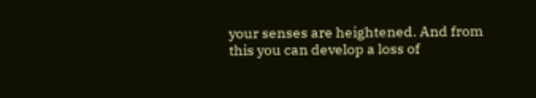your senses are heightened. And from this you can develop a loss of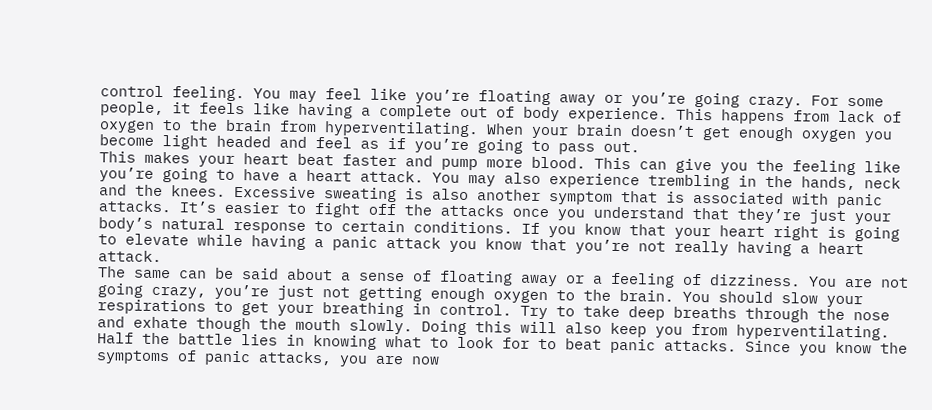control feeling. You may feel like you’re floating away or you’re going crazy. For some people, it feels like having a complete out of body experience. This happens from lack of oxygen to the brain from hyperventilating. When your brain doesn’t get enough oxygen you become light headed and feel as if you’re going to pass out.
This makes your heart beat faster and pump more blood. This can give you the feeling like you’re going to have a heart attack. You may also experience trembling in the hands, neck and the knees. Excessive sweating is also another symptom that is associated with panic attacks. It’s easier to fight off the attacks once you understand that they’re just your body’s natural response to certain conditions. If you know that your heart right is going to elevate while having a panic attack you know that you’re not really having a heart attack.
The same can be said about a sense of floating away or a feeling of dizziness. You are not going crazy, you’re just not getting enough oxygen to the brain. You should slow your respirations to get your breathing in control. Try to take deep breaths through the nose and exhate though the mouth slowly. Doing this will also keep you from hyperventilating.
Half the battle lies in knowing what to look for to beat panic attacks. Since you know the symptoms of panic attacks, you are now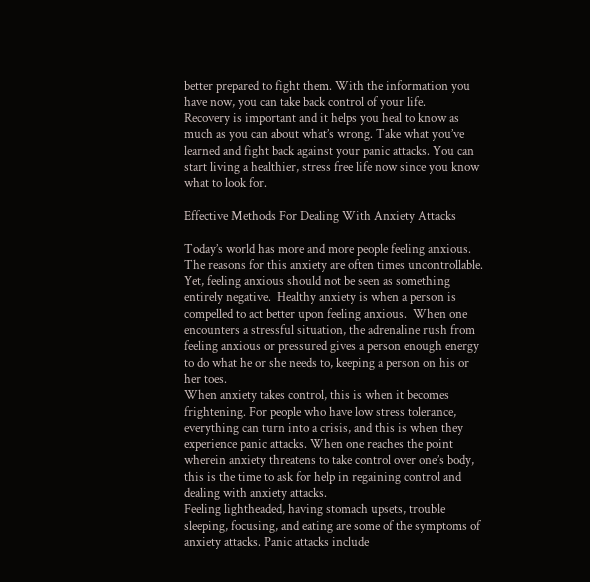better prepared to fight them. With the information you have now, you can take back control of your life.
Recovery is important and it helps you heal to know as much as you can about what’s wrong. Take what you’ve learned and fight back against your panic attacks. You can start living a healthier, stress free life now since you know what to look for.

Effective Methods For Dealing With Anxiety Attacks

Today’s world has more and more people feeling anxious. The reasons for this anxiety are often times uncontrollable.  Yet, feeling anxious should not be seen as something entirely negative.  Healthy anxiety is when a person is compelled to act better upon feeling anxious.  When one encounters a stressful situation, the adrenaline rush from feeling anxious or pressured gives a person enough energy to do what he or she needs to, keeping a person on his or her toes.
When anxiety takes control, this is when it becomes frightening. For people who have low stress tolerance, everything can turn into a crisis, and this is when they experience panic attacks. When one reaches the point wherein anxiety threatens to take control over one’s body, this is the time to ask for help in regaining control and dealing with anxiety attacks.
Feeling lightheaded, having stomach upsets, trouble sleeping, focusing, and eating are some of the symptoms of anxiety attacks. Panic attacks include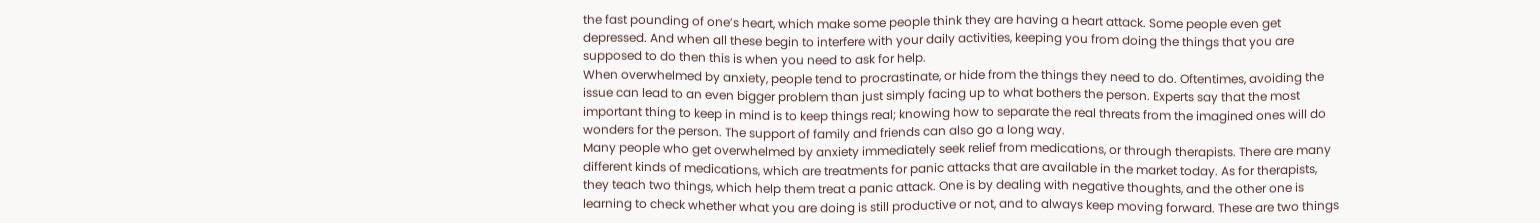the fast pounding of one’s heart, which make some people think they are having a heart attack. Some people even get depressed. And when all these begin to interfere with your daily activities, keeping you from doing the things that you are supposed to do then this is when you need to ask for help.
When overwhelmed by anxiety, people tend to procrastinate, or hide from the things they need to do. Oftentimes, avoiding the issue can lead to an even bigger problem than just simply facing up to what bothers the person. Experts say that the most important thing to keep in mind is to keep things real; knowing how to separate the real threats from the imagined ones will do wonders for the person. The support of family and friends can also go a long way.
Many people who get overwhelmed by anxiety immediately seek relief from medications, or through therapists. There are many different kinds of medications, which are treatments for panic attacks that are available in the market today. As for therapists, they teach two things, which help them treat a panic attack. One is by dealing with negative thoughts, and the other one is learning to check whether what you are doing is still productive or not, and to always keep moving forward. These are two things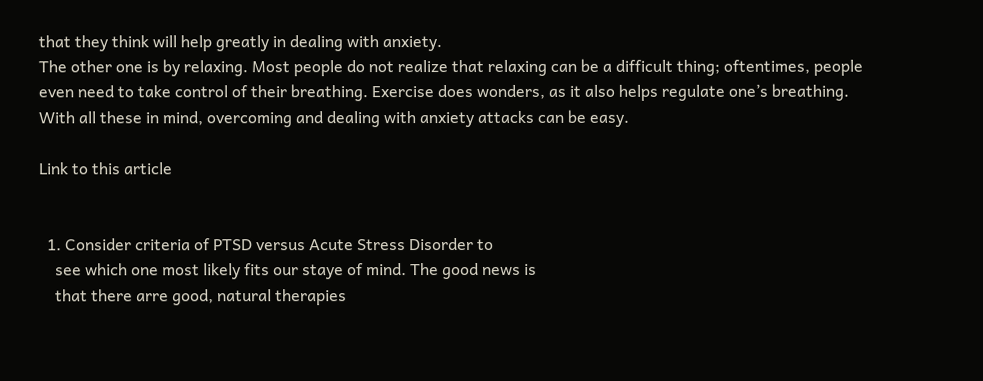that they think will help greatly in dealing with anxiety.
The other one is by relaxing. Most people do not realize that relaxing can be a difficult thing; oftentimes, people even need to take control of their breathing. Exercise does wonders, as it also helps regulate one’s breathing. With all these in mind, overcoming and dealing with anxiety attacks can be easy.

Link to this article


  1. Consider criteria of PTSD versus Acute Stress Disorder to
    see which one most likely fits our staye of mind. The good news is
    that there arre good, natural therapies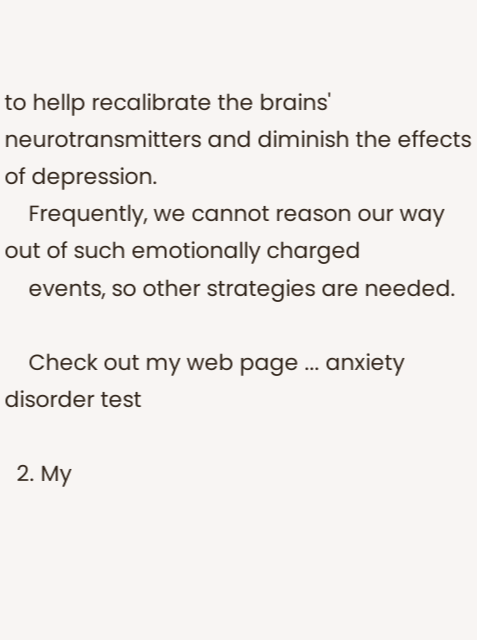to hellp recalibrate the brains' neurotransmitters and diminish the effects of depression.
    Frequently, we cannot reason our way out of such emotionally charged
    events, so other strategies are needed.

    Check out my web page ... anxiety disorder test

  2. My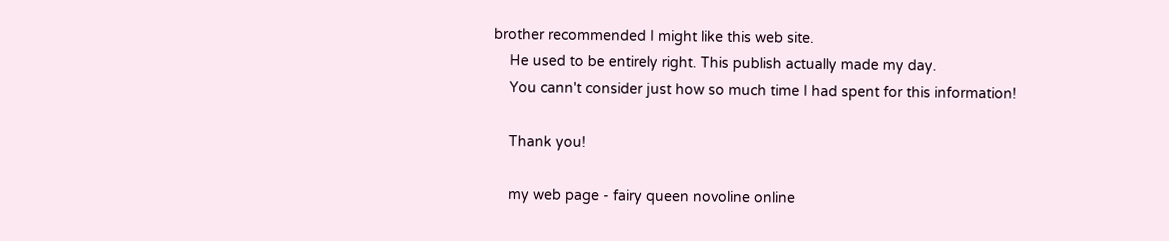brother recommended I might like this web site.
    He used to be entirely right. This publish actually made my day.
    You cann't consider just how so much time I had spent for this information!

    Thank you!

    my web page - fairy queen novoline online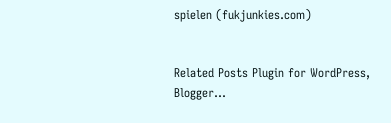spielen (fukjunkies.com)


Related Posts Plugin for WordPress, Blogger...